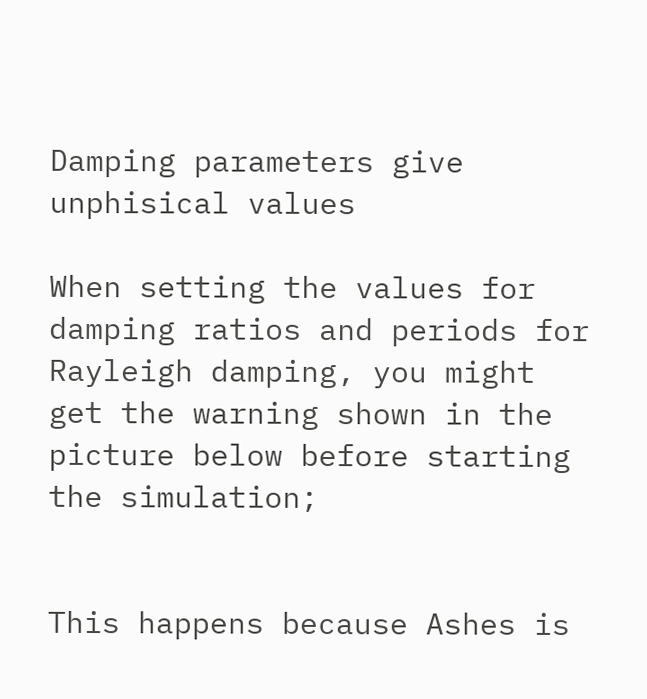Damping parameters give unphisical values

When setting the values for damping ratios and periods for Rayleigh damping, you might get the warning shown in the picture below before starting the simulation;


This happens because Ashes is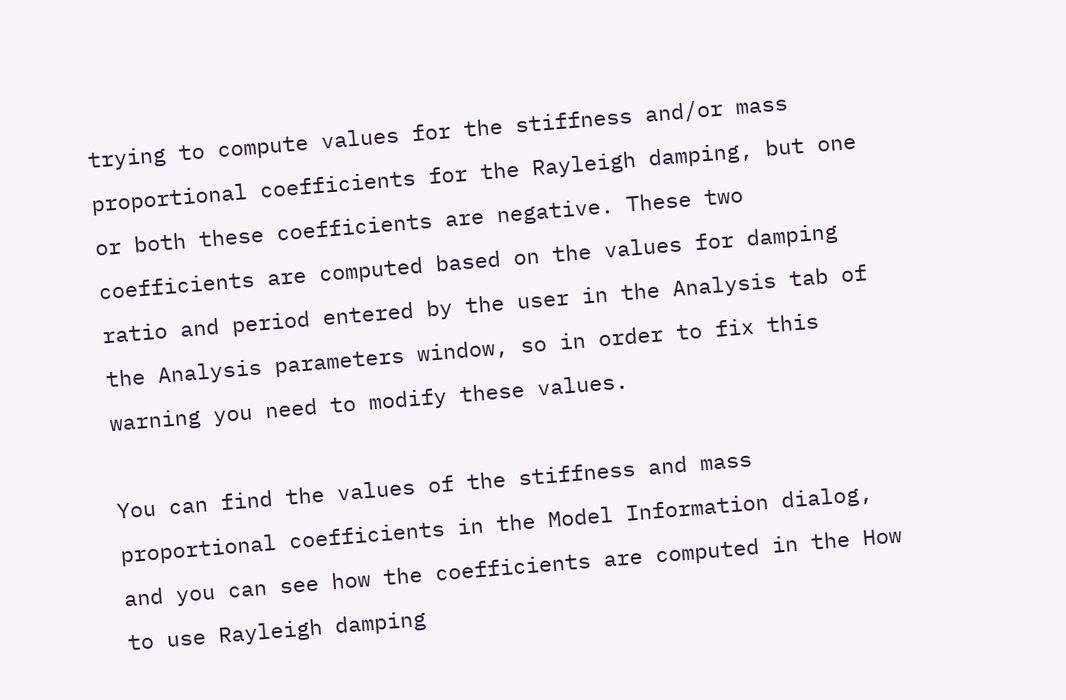trying to compute values for the stiffness and/or mass proportional coefficients for the Rayleigh damping, but one or both these coefficients are negative. These two coefficients are computed based on the values for damping ratio and period entered by the user in the Analysis tab of the Analysis parameters window, so in order to fix this warning you need to modify these values.

You can find the values of the stiffness and mass proportional coefficients in the Model Information dialog, and you can see how the coefficients are computed in the How to use Rayleigh damping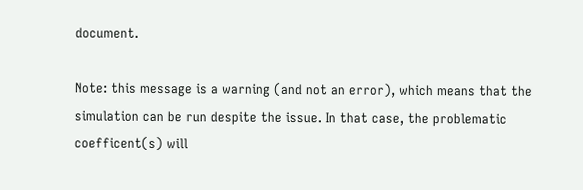document.

Note: this message is a warning (and not an error), which means that the simulation can be run despite the issue. In that case, the problematic coefficent(s) will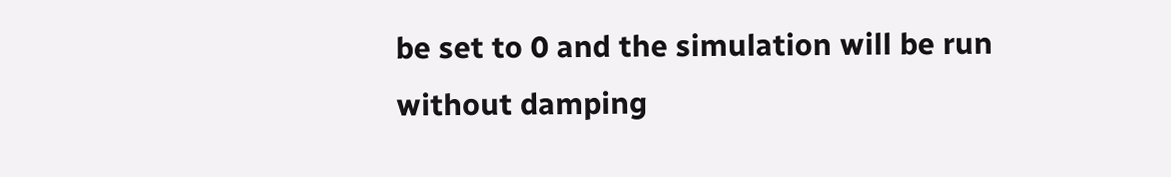be set to 0 and the simulation will be run without damping